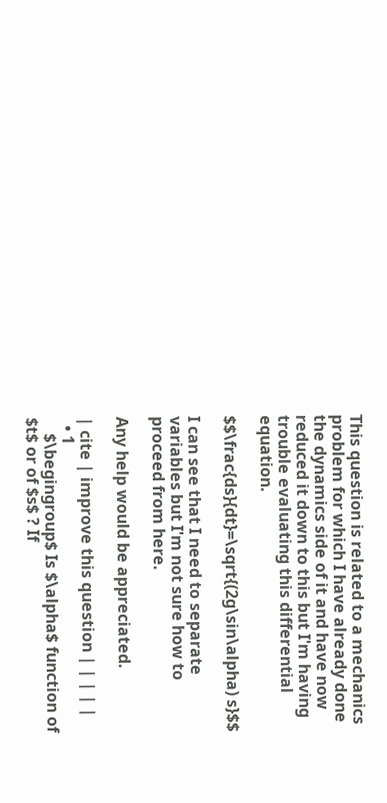This question is related to a mechanics problem for which I have already done the dynamics side of it and have now reduced it down to this but I'm having trouble evaluating this differential equation.

$$\frac{ds}{dt}=\sqrt{(2g\sin\alpha) s}$$

I can see that I need to separate variables but I'm not sure how to proceed from here.

Any help would be appreciated.

| cite | improve this question | | | | |
  • 1
    $\begingroup$ Is $\alpha$ function of $t$ or of $s$ ? If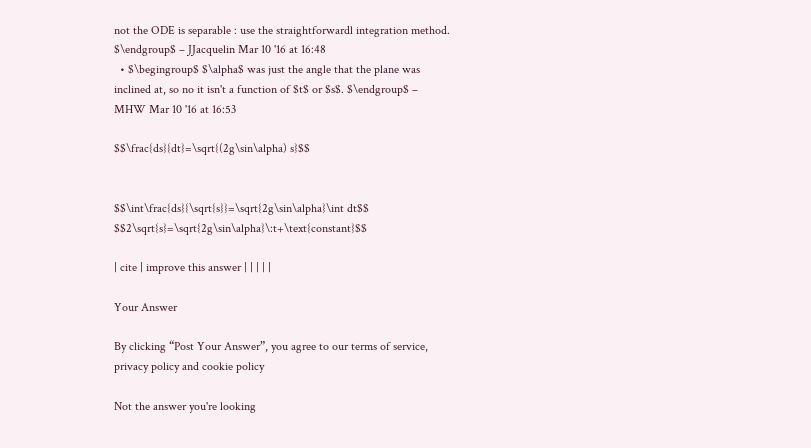not the ODE is separable : use the straightforwardl integration method. $\endgroup$ – JJacquelin Mar 10 '16 at 16:48
  • $\begingroup$ $\alpha$ was just the angle that the plane was inclined at, so no it isn't a function of $t$ or $s$. $\endgroup$ – MHW Mar 10 '16 at 16:53

$$\frac{ds}{dt}=\sqrt{(2g\sin\alpha) s}$$


$$\int\frac{ds}{\sqrt{s}}=\sqrt{2g\sin\alpha}\int dt$$ $$2\sqrt{s}=\sqrt{2g\sin\alpha}\:t+\text{constant}$$

| cite | improve this answer | | | | |

Your Answer

By clicking “Post Your Answer”, you agree to our terms of service, privacy policy and cookie policy

Not the answer you're looking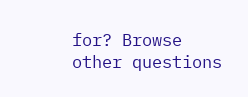for? Browse other questions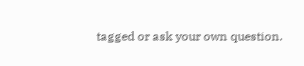tagged or ask your own question.